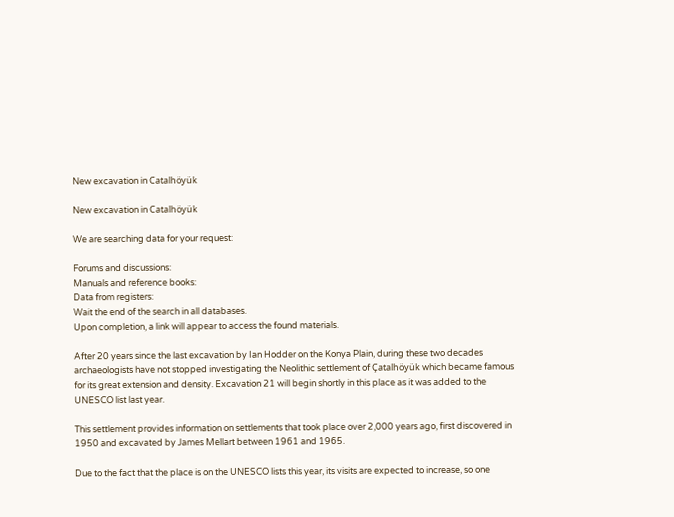New excavation in Catalhöyük

New excavation in Catalhöyük

We are searching data for your request:

Forums and discussions:
Manuals and reference books:
Data from registers:
Wait the end of the search in all databases.
Upon completion, a link will appear to access the found materials.

After 20 years since the last excavation by Ian Hodder on the Konya Plain, during these two decades archaeologists have not stopped investigating the Neolithic settlement of Çatalhöyük which became famous for its great extension and density. Excavation 21 will begin shortly in this place as it was added to the UNESCO list last year.

This settlement provides information on settlements that took place over 2,000 years ago, first discovered in 1950 and excavated by James Mellart between 1961 and 1965.

Due to the fact that the place is on the UNESCO lists this year, its visits are expected to increase, so one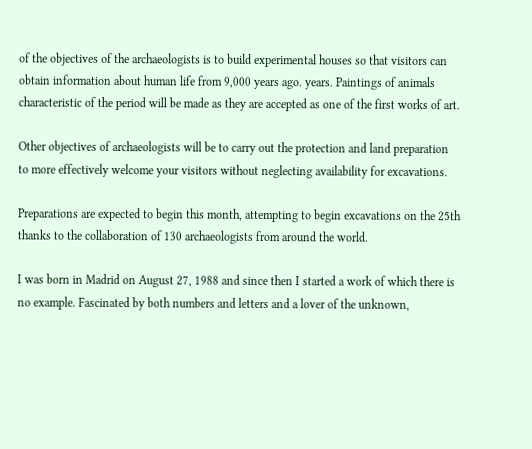of the objectives of the archaeologists is to build experimental houses so that visitors can obtain information about human life from 9,000 years ago. years. Paintings of animals characteristic of the period will be made as they are accepted as one of the first works of art.

Other objectives of archaeologists will be to carry out the protection and land preparation to more effectively welcome your visitors without neglecting availability for excavations.

Preparations are expected to begin this month, attempting to begin excavations on the 25th thanks to the collaboration of 130 archaeologists from around the world.

I was born in Madrid on August 27, 1988 and since then I started a work of which there is no example. Fascinated by both numbers and letters and a lover of the unknown,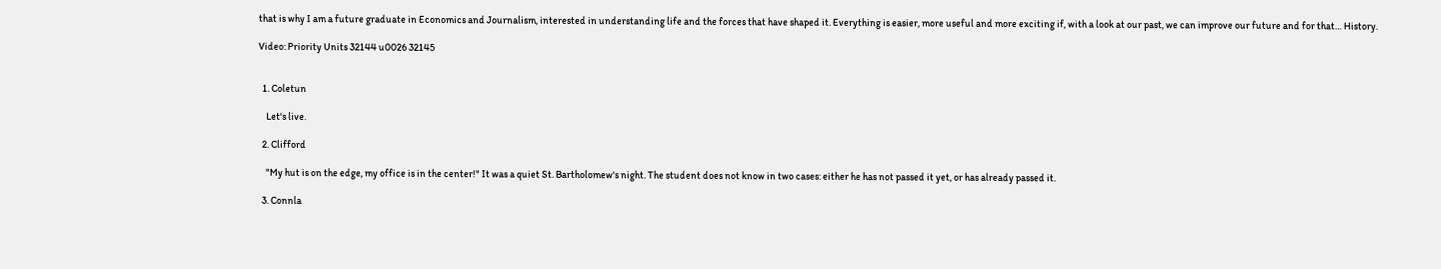that is why I am a future graduate in Economics and Journalism, interested in understanding life and the forces that have shaped it. Everything is easier, more useful and more exciting if, with a look at our past, we can improve our future and for that… History.

Video: Priority Units 32144 u0026 32145


  1. Coletun

    Let's live.

  2. Clifford

    "My hut is on the edge, my office is in the center!" It was a quiet St. Bartholomew's night. The student does not know in two cases: either he has not passed it yet, or has already passed it.

  3. Connla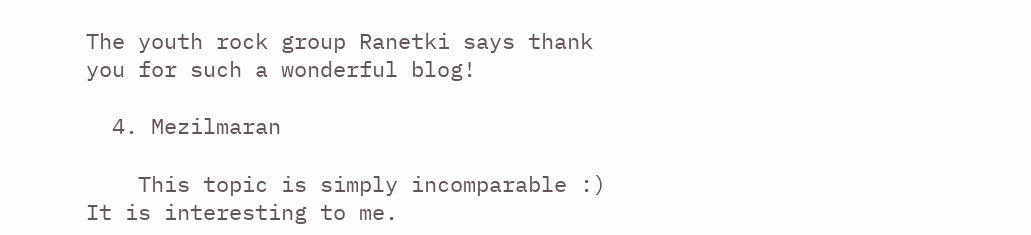The youth rock group Ranetki says thank you for such a wonderful blog!

  4. Mezilmaran

    This topic is simply incomparable :) It is interesting to me.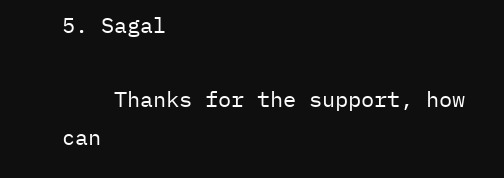5. Sagal

    Thanks for the support, how can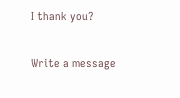I thank you?

Write a message